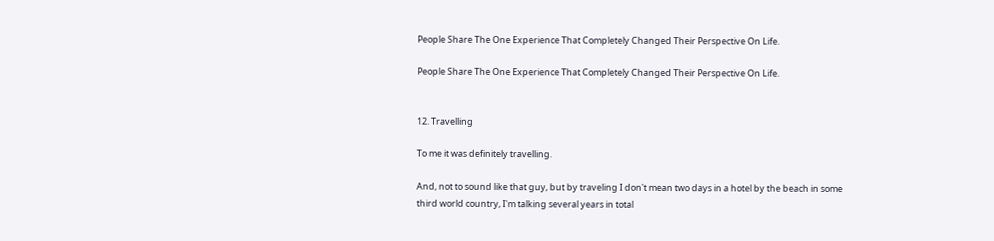People Share The One Experience That Completely Changed Their Perspective On Life.

People Share The One Experience That Completely Changed Their Perspective On Life.


12. Travelling

To me it was definitely travelling.

And, not to sound like that guy, but by traveling I don't mean two days in a hotel by the beach in some third world country, I'm talking several years in total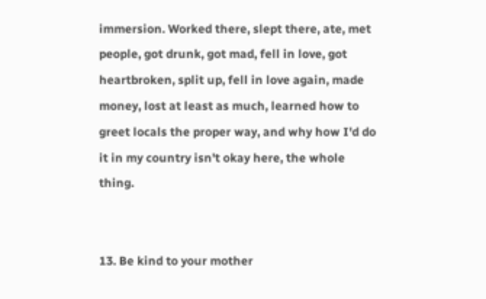immersion. Worked there, slept there, ate, met people, got drunk, got mad, fell in love, got heartbroken, split up, fell in love again, made money, lost at least as much, learned how to greet locals the proper way, and why how I'd do it in my country isn't okay here, the whole thing.


13. Be kind to your mother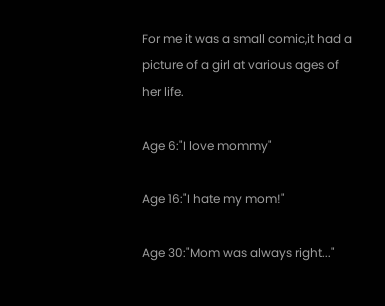For me it was a small comic,it had a picture of a girl at various ages of her life.

Age 6:"I love mommy"

Age 16:"I hate my mom!"

Age 30:"Mom was always right..."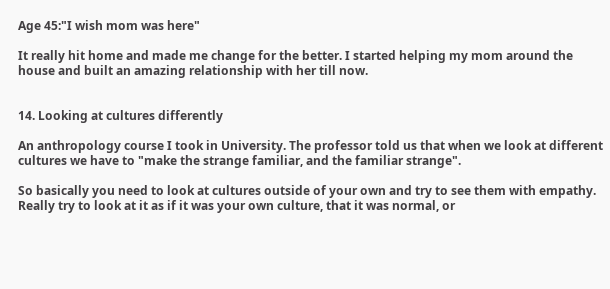Age 45:"I wish mom was here"

It really hit home and made me change for the better. I started helping my mom around the house and built an amazing relationship with her till now.


14. Looking at cultures differently

An anthropology course I took in University. The professor told us that when we look at different cultures we have to "make the strange familiar, and the familiar strange".

So basically you need to look at cultures outside of your own and try to see them with empathy. Really try to look at it as if it was your own culture, that it was normal, or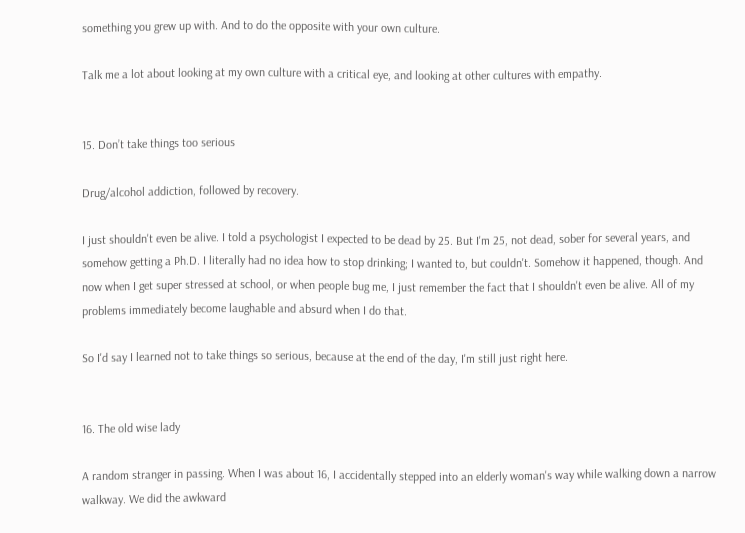something you grew up with. And to do the opposite with your own culture.

Talk me a lot about looking at my own culture with a critical eye, and looking at other cultures with empathy.


15. Don’t take things too serious

Drug/alcohol addiction, followed by recovery.

I just shouldn't even be alive. I told a psychologist I expected to be dead by 25. But I'm 25, not dead, sober for several years, and somehow getting a Ph.D. I literally had no idea how to stop drinking; I wanted to, but couldn't. Somehow it happened, though. And now when I get super stressed at school, or when people bug me, I just remember the fact that I shouldn't even be alive. All of my problems immediately become laughable and absurd when I do that.

So I'd say I learned not to take things so serious, because at the end of the day, I'm still just right here.


16. The old wise lady

A random stranger in passing. When I was about 16, I accidentally stepped into an elderly woman's way while walking down a narrow walkway. We did the awkward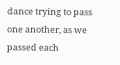dance trying to pass one another, as we passed each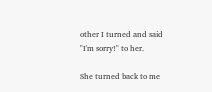other I turned and said "I'm sorry!" to her.

She turned back to me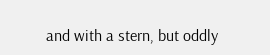and with a stern, but oddly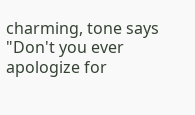charming, tone says "Don't you ever apologize for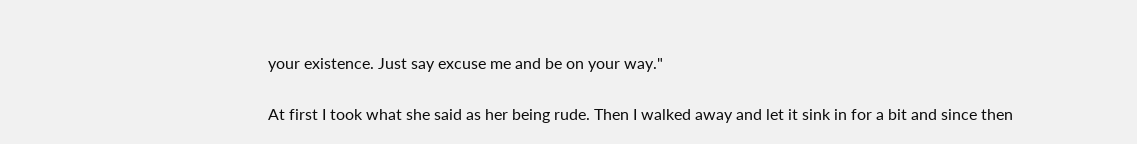your existence. Just say excuse me and be on your way."

At first I took what she said as her being rude. Then I walked away and let it sink in for a bit and since then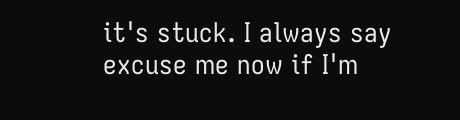it's stuck. I always say excuse me now if I'm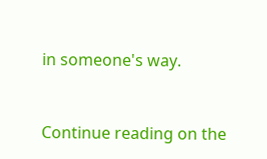in someone's way.


Continue reading on the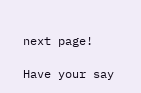next page!

Have your say